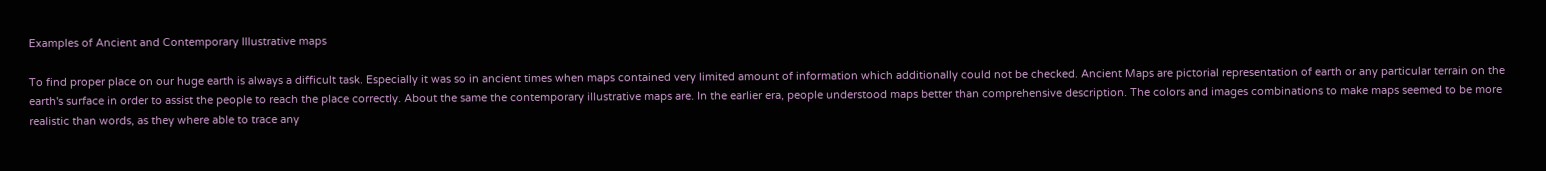Examples of Ancient and Contemporary Illustrative maps

To find proper place on our huge earth is always a difficult task. Especially it was so in ancient times when maps contained very limited amount of information which additionally could not be checked. Ancient Maps are pictorial representation of earth or any particular terrain on the earth's surface in order to assist the people to reach the place correctly. About the same the contemporary illustrative maps are. In the earlier era, people understood maps better than comprehensive description. The colors and images combinations to make maps seemed to be more realistic than words, as they where able to trace any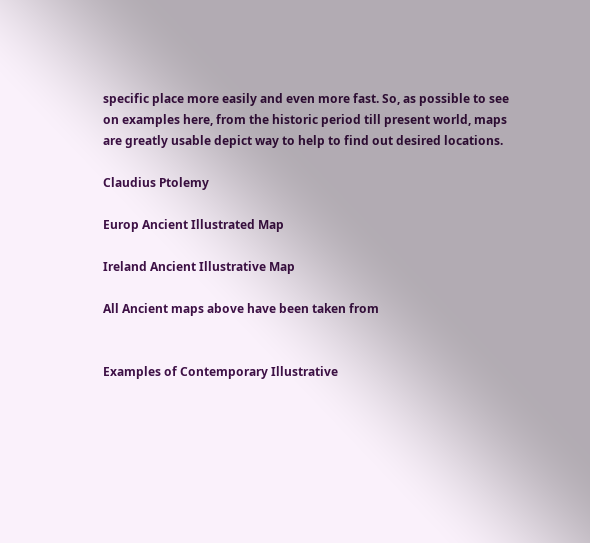specific place more easily and even more fast. So, as possible to see on examples here, from the historic period till present world, maps are greatly usable depict way to help to find out desired locations.

Claudius Ptolemy

Europ Ancient Illustrated Map

Ireland Ancient Illustrative Map

All Ancient maps above have been taken from


Examples of Contemporary Illustrative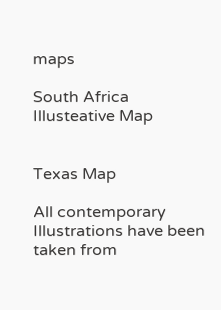maps

South Africa Illusteative Map


Texas Map

All contemporary Illustrations have been taken from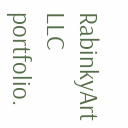RabinkyArt LLC portfolio.